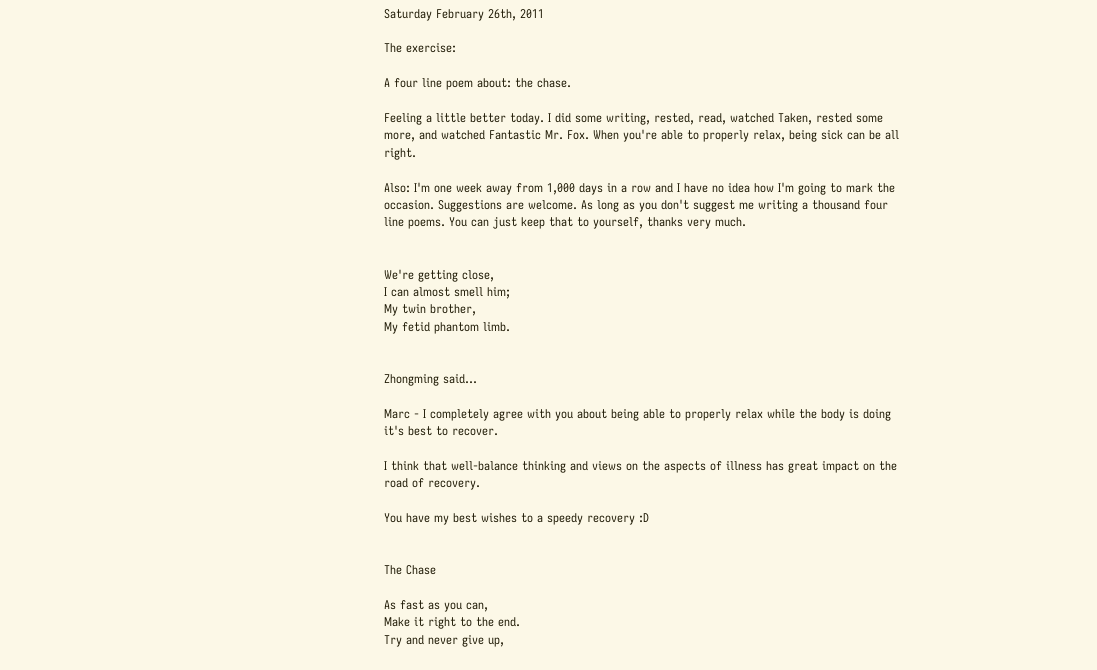Saturday February 26th, 2011

The exercise:

A four line poem about: the chase.

Feeling a little better today. I did some writing, rested, read, watched Taken, rested some more, and watched Fantastic Mr. Fox. When you're able to properly relax, being sick can be all right.

Also: I'm one week away from 1,000 days in a row and I have no idea how I'm going to mark the occasion. Suggestions are welcome. As long as you don't suggest me writing a thousand four line poems. You can just keep that to yourself, thanks very much.


We're getting close,
I can almost smell him;
My twin brother,
My fetid phantom limb.


Zhongming said...

Marc - I completely agree with you about being able to properly relax while the body is doing it's best to recover.

I think that well-balance thinking and views on the aspects of illness has great impact on the road of recovery.

You have my best wishes to a speedy recovery :D


The Chase

As fast as you can,
Make it right to the end.
Try and never give up,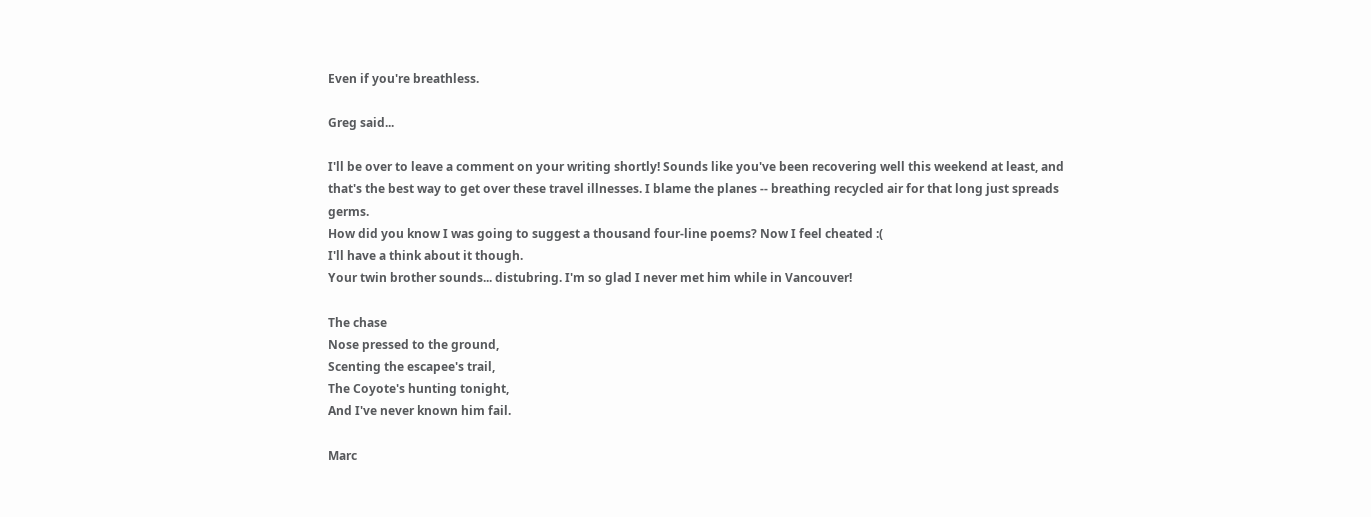Even if you're breathless.

Greg said...

I'll be over to leave a comment on your writing shortly! Sounds like you've been recovering well this weekend at least, and that's the best way to get over these travel illnesses. I blame the planes -- breathing recycled air for that long just spreads germs.
How did you know I was going to suggest a thousand four-line poems? Now I feel cheated :(
I'll have a think about it though.
Your twin brother sounds... distubring. I'm so glad I never met him while in Vancouver!

The chase
Nose pressed to the ground,
Scenting the escapee's trail,
The Coyote's hunting tonight,
And I've never known him fail.

Marc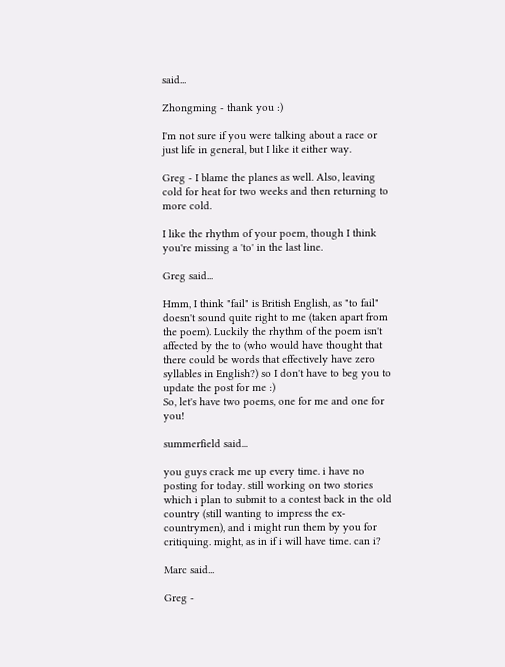said...

Zhongming - thank you :)

I'm not sure if you were talking about a race or just life in general, but I like it either way.

Greg - I blame the planes as well. Also, leaving cold for heat for two weeks and then returning to more cold.

I like the rhythm of your poem, though I think you're missing a 'to' in the last line.

Greg said...

Hmm, I think "fail" is British English, as "to fail" doesn't sound quite right to me (taken apart from the poem). Luckily the rhythm of the poem isn't affected by the to (who would have thought that there could be words that effectively have zero syllables in English?) so I don't have to beg you to update the post for me :)
So, let's have two poems, one for me and one for you!

summerfield said...

you guys crack me up every time. i have no posting for today. still working on two stories which i plan to submit to a contest back in the old country (still wanting to impress the ex-countrymen), and i might run them by you for critiquing. might, as in if i will have time. can i?

Marc said...

Greg -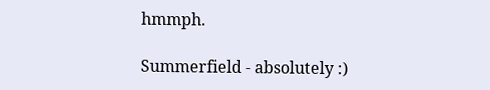hmmph.

Summerfield - absolutely :)